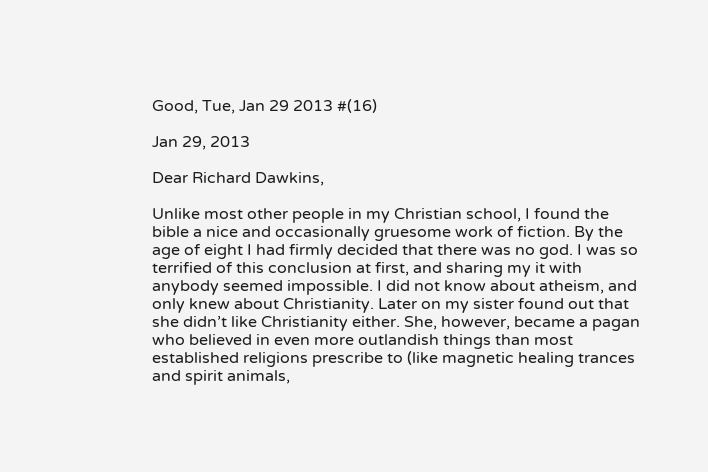Good, Tue, Jan 29 2013 #(16)

Jan 29, 2013

Dear Richard Dawkins,

Unlike most other people in my Christian school, I found the bible a nice and occasionally gruesome work of fiction. By the age of eight I had firmly decided that there was no god. I was so terrified of this conclusion at first, and sharing my it with anybody seemed impossible. I did not know about atheism, and only knew about Christianity. Later on my sister found out that she didn’t like Christianity either. She, however, became a pagan who believed in even more outlandish things than most established religions prescribe to (like magnetic healing trances and spirit animals,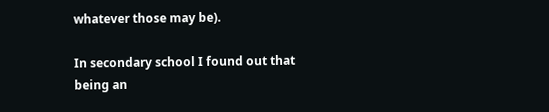whatever those may be).

In secondary school I found out that being an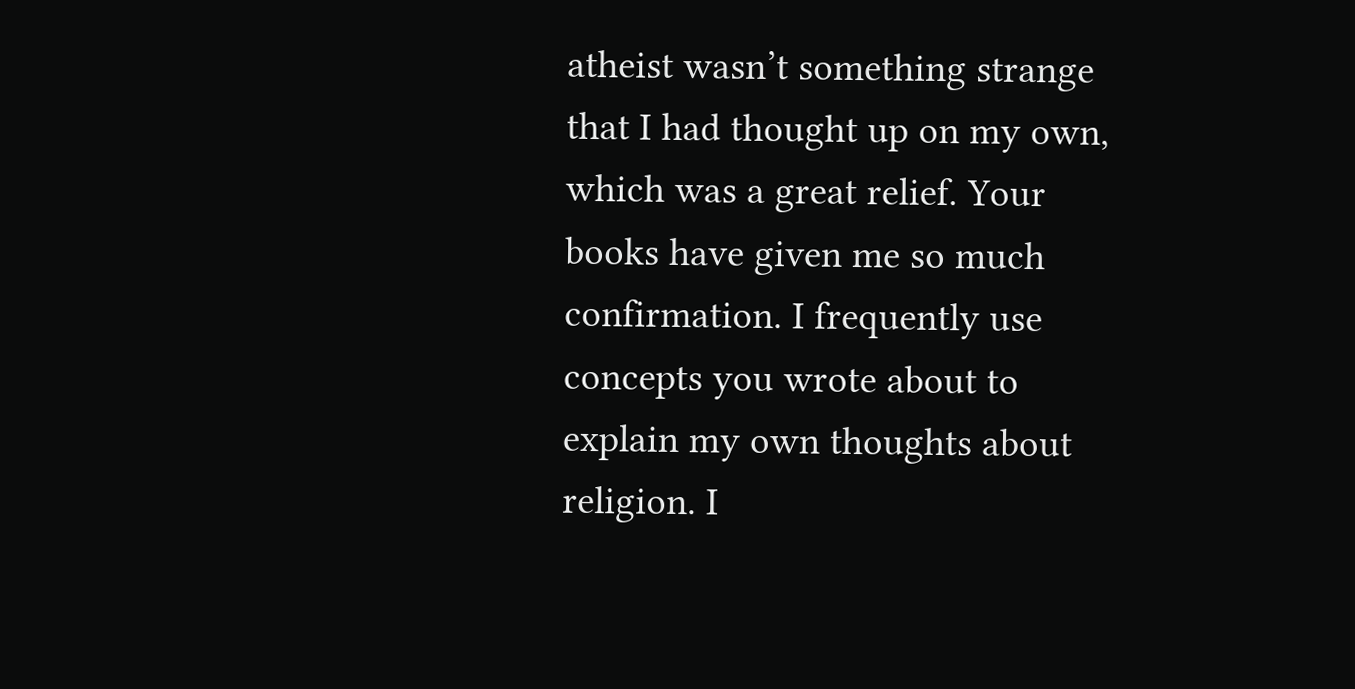atheist wasn’t something strange that I had thought up on my own, which was a great relief. Your books have given me so much confirmation. I frequently use concepts you wrote about to explain my own thoughts about religion. I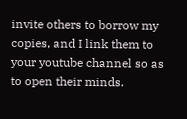invite others to borrow my copies, and I link them to your youtube channel so as to open their minds.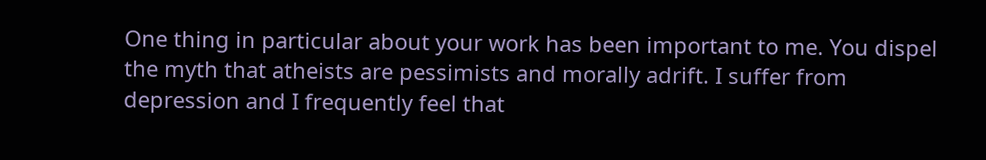One thing in particular about your work has been important to me. You dispel the myth that atheists are pessimists and morally adrift. I suffer from depression and I frequently feel that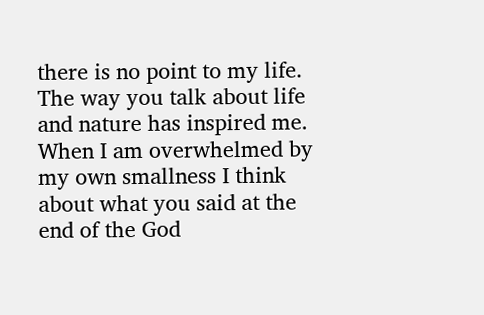there is no point to my life. The way you talk about life and nature has inspired me. When I am overwhelmed by my own smallness I think about what you said at the end of the God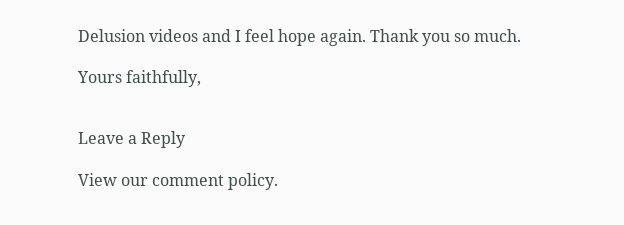Delusion videos and I feel hope again. Thank you so much.

Yours faithfully,


Leave a Reply

View our comment policy.